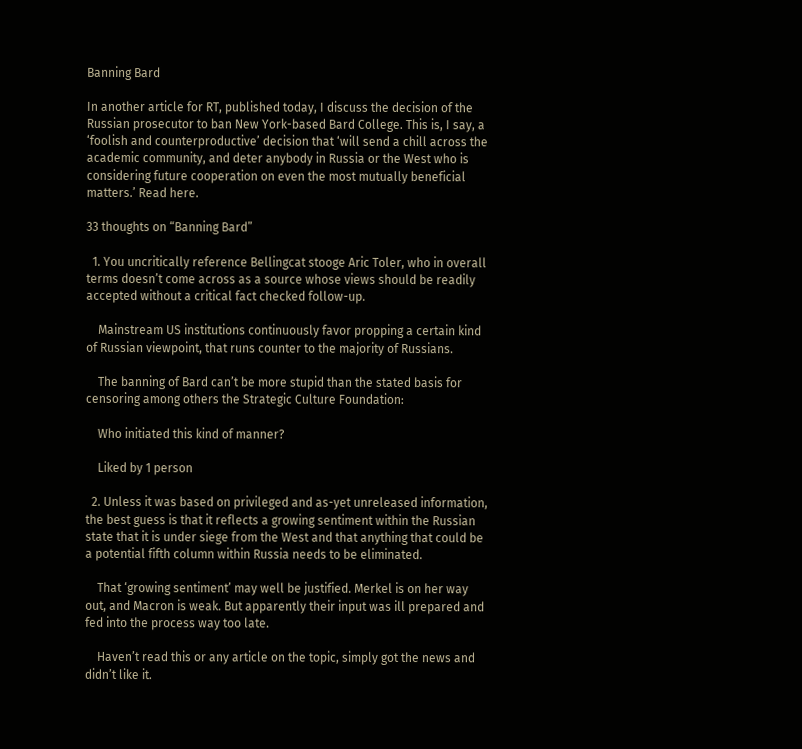Banning Bard

In another article for RT, published today, I discuss the decision of the Russian prosecutor to ban New York-based Bard College. This is, I say, a ‘foolish and counterproductive’ decision that ‘will send a chill across the academic community, and deter anybody in Russia or the West who is considering future cooperation on even the most mutually beneficial matters.’ Read here.

33 thoughts on “Banning Bard”

  1. You uncritically reference Bellingcat stooge Aric Toler, who in overall terms doesn’t come across as a source whose views should be readily accepted without a critical fact checked follow-up.

    Mainstream US institutions continuously favor propping a certain kind of Russian viewpoint, that runs counter to the majority of Russians.

    The banning of Bard can’t be more stupid than the stated basis for censoring among others the Strategic Culture Foundation:

    Who initiated this kind of manner?

    Liked by 1 person

  2. Unless it was based on privileged and as-yet unreleased information, the best guess is that it reflects a growing sentiment within the Russian state that it is under siege from the West and that anything that could be a potential fifth column within Russia needs to be eliminated.

    That ‘growing sentiment’ may well be justified. Merkel is on her way out, and Macron is weak. But apparently their input was ill prepared and fed into the process way too late.

    Haven’t read this or any article on the topic, simply got the news and didn’t like it.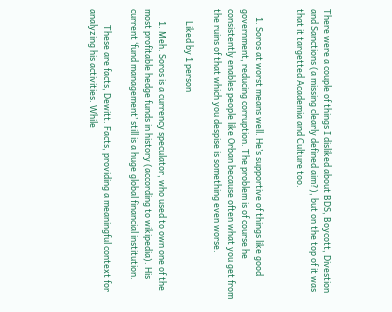There were a couple of things I disliked about BDS, Boycott, Divestion and Sanctions (a missing clearly defined aim?), but on the top of it was that it targetted Academia and Culture too.


    1. Soros at worst means well. He’s supportive of things like good government, reducing corruption. The problem is of course he consistently enables people like Orban because often what you get from the ruins of that which you despise is something even worse.

      Liked by 1 person

      1. Meh. Soros is a currency speculator, who used to own one of the most profitable hedge funds in history (according to wikipedia). His current ‘fund management’ still is a huge global financial institution.

        These are facts, Dewitt. Facts, providing a meaningful context for analyzing his activities. While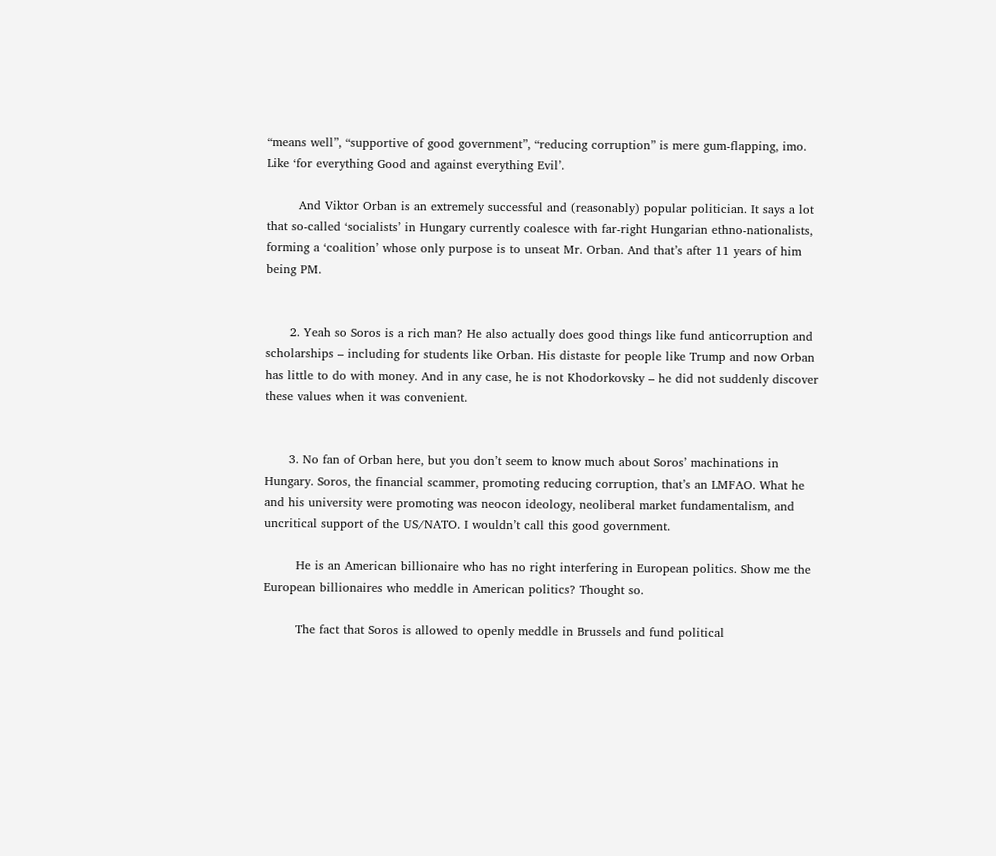“means well”, “supportive of good government”, “reducing corruption” is mere gum-flapping, imo. Like ‘for everything Good and against everything Evil’.

        And Viktor Orban is an extremely successful and (reasonably) popular politician. It says a lot that so-called ‘socialists’ in Hungary currently coalesce with far-right Hungarian ethno-nationalists, forming a ‘coalition’ whose only purpose is to unseat Mr. Orban. And that’s after 11 years of him being PM.


      2. Yeah so Soros is a rich man? He also actually does good things like fund anticorruption and scholarships – including for students like Orban. His distaste for people like Trump and now Orban has little to do with money. And in any case, he is not Khodorkovsky – he did not suddenly discover these values when it was convenient.


      3. No fan of Orban here, but you don’t seem to know much about Soros’ machinations in Hungary. Soros, the financial scammer, promoting reducing corruption, that’s an LMFAO. What he and his university were promoting was neocon ideology, neoliberal market fundamentalism, and uncritical support of the US/NATO. I wouldn’t call this good government.

        He is an American billionaire who has no right interfering in European politics. Show me the European billionaires who meddle in American politics? Thought so.

        The fact that Soros is allowed to openly meddle in Brussels and fund political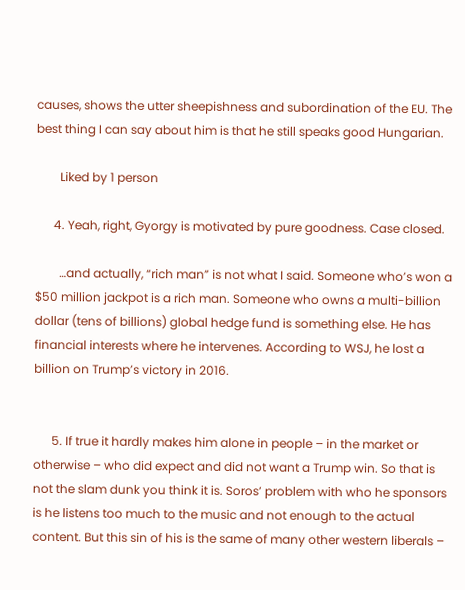causes, shows the utter sheepishness and subordination of the EU. The best thing I can say about him is that he still speaks good Hungarian.

        Liked by 1 person

      4. Yeah, right, Gyorgy is motivated by pure goodness. Case closed.

        …and actually, “rich man” is not what I said. Someone who’s won a $50 million jackpot is a rich man. Someone who owns a multi-billion dollar (tens of billions) global hedge fund is something else. He has financial interests where he intervenes. According to WSJ, he lost a billion on Trump’s victory in 2016.


      5. If true it hardly makes him alone in people – in the market or otherwise – who did expect and did not want a Trump win. So that is not the slam dunk you think it is. Soros’ problem with who he sponsors is he listens too much to the music and not enough to the actual content. But this sin of his is the same of many other western liberals –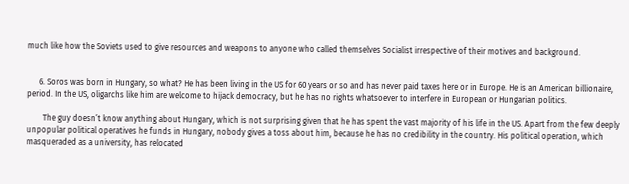much like how the Soviets used to give resources and weapons to anyone who called themselves Socialist irrespective of their motives and background.


      6. Soros was born in Hungary, so what? He has been living in the US for 60 years or so and has never paid taxes here or in Europe. He is an American billionaire, period. In the US, oligarchs like him are welcome to hijack democracy, but he has no rights whatsoever to interfere in European or Hungarian politics.

        The guy doesn’t know anything about Hungary, which is not surprising given that he has spent the vast majority of his life in the US. Apart from the few deeply unpopular political operatives he funds in Hungary, nobody gives a toss about him, because he has no credibility in the country. His political operation, which masqueraded as a university, has relocated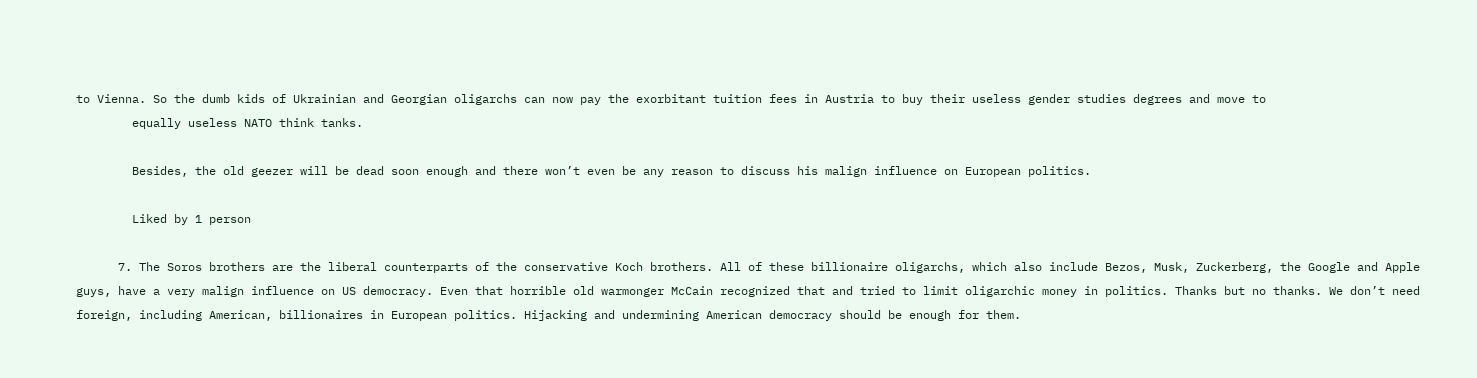to Vienna. So the dumb kids of Ukrainian and Georgian oligarchs can now pay the exorbitant tuition fees in Austria to buy their useless gender studies degrees and move to
        equally useless NATO think tanks.

        Besides, the old geezer will be dead soon enough and there won’t even be any reason to discuss his malign influence on European politics.

        Liked by 1 person

      7. The Soros brothers are the liberal counterparts of the conservative Koch brothers. All of these billionaire oligarchs, which also include Bezos, Musk, Zuckerberg, the Google and Apple guys, have a very malign influence on US democracy. Even that horrible old warmonger McCain recognized that and tried to limit oligarchic money in politics. Thanks but no thanks. We don’t need foreign, including American, billionaires in European politics. Hijacking and undermining American democracy should be enough for them.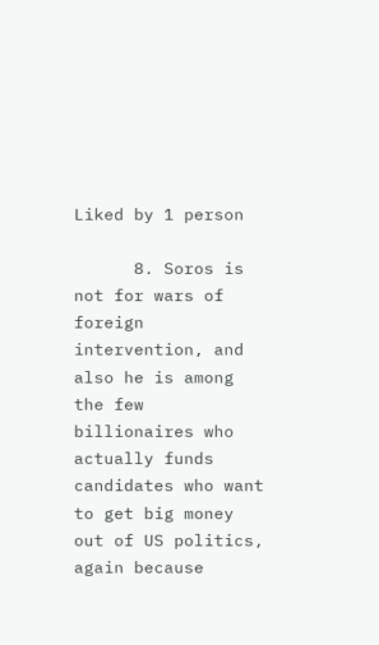Liked by 1 person

      8. Soros is not for wars of foreign intervention, and also he is among the few billionaires who actually funds candidates who want to get big money out of US politics, again because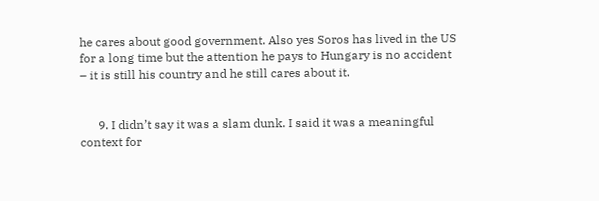he cares about good government. Also yes Soros has lived in the US for a long time but the attention he pays to Hungary is no accident – it is still his country and he still cares about it.


      9. I didn’t say it was a slam dunk. I said it was a meaningful context for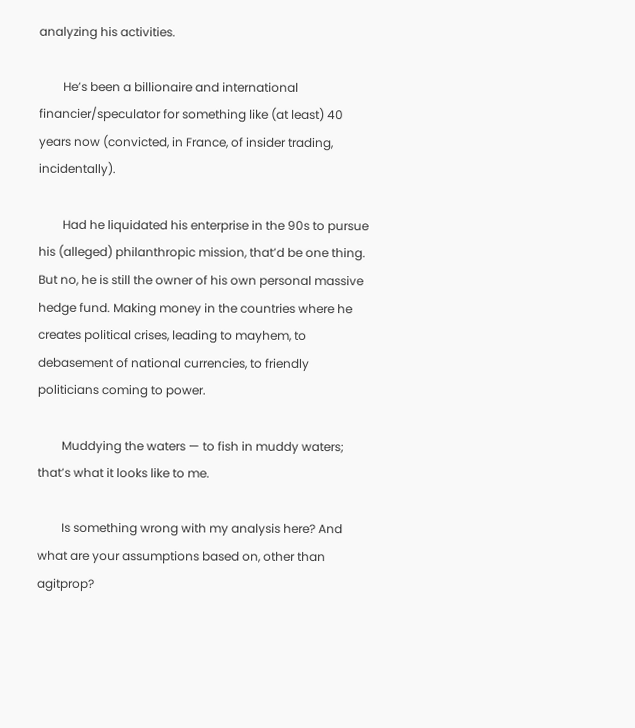analyzing his activities.

        He’s been a billionaire and international financier/speculator for something like (at least) 40 years now (convicted, in France, of insider trading, incidentally).

        Had he liquidated his enterprise in the 90s to pursue his (alleged) philanthropic mission, that’d be one thing. But no, he is still the owner of his own personal massive hedge fund. Making money in the countries where he creates political crises, leading to mayhem, to debasement of national currencies, to friendly politicians coming to power.

        Muddying the waters — to fish in muddy waters; that’s what it looks like to me.

        Is something wrong with my analysis here? And what are your assumptions based on, other than agitprop?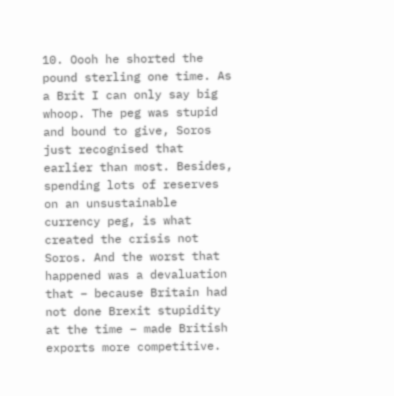10. Oooh he shorted the pound sterling one time. As a Brit I can only say big whoop. The peg was stupid and bound to give, Soros just recognised that earlier than most. Besides, spending lots of reserves on an unsustainable currency peg, is what created the crisis not Soros. And the worst that happened was a devaluation that – because Britain had not done Brexit stupidity at the time – made British exports more competitive.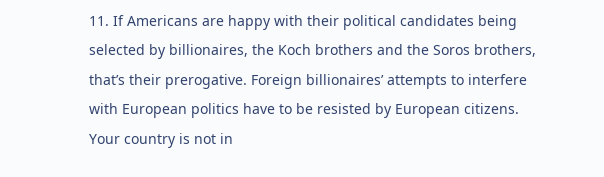11. If Americans are happy with their political candidates being selected by billionaires, the Koch brothers and the Soros brothers, that’s their prerogative. Foreign billionaires’ attempts to interfere with European politics have to be resisted by European citizens. Your country is not in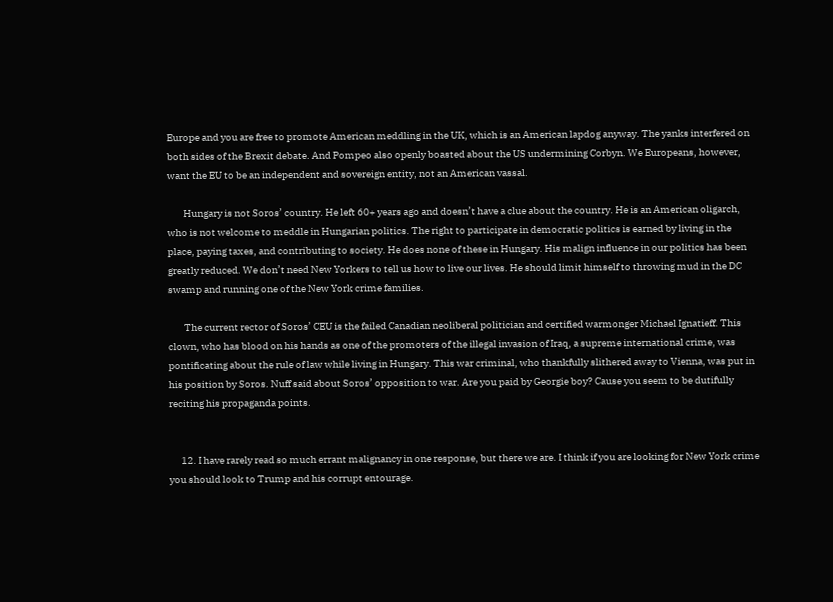Europe and you are free to promote American meddling in the UK, which is an American lapdog anyway. The yanks interfered on both sides of the Brexit debate. And Pompeo also openly boasted about the US undermining Corbyn. We Europeans, however, want the EU to be an independent and sovereign entity, not an American vassal.

        Hungary is not Soros’ country. He left 60+ years ago and doesn’t have a clue about the country. He is an American oligarch, who is not welcome to meddle in Hungarian politics. The right to participate in democratic politics is earned by living in the place, paying taxes, and contributing to society. He does none of these in Hungary. His malign influence in our politics has been greatly reduced. We don’t need New Yorkers to tell us how to live our lives. He should limit himself to throwing mud in the DC swamp and running one of the New York crime families.

        The current rector of Soros’ CEU is the failed Canadian neoliberal politician and certified warmonger Michael Ignatieff. This clown, who has blood on his hands as one of the promoters of the illegal invasion of Iraq, a supreme international crime, was pontificating about the rule of law while living in Hungary. This war criminal, who thankfully slithered away to Vienna, was put in his position by Soros. Nuff said about Soros’ opposition to war. Are you paid by Georgie boy? Cause you seem to be dutifully reciting his propaganda points.


      12. I have rarely read so much errant malignancy in one response, but there we are. I think if you are looking for New York crime you should look to Trump and his corrupt entourage.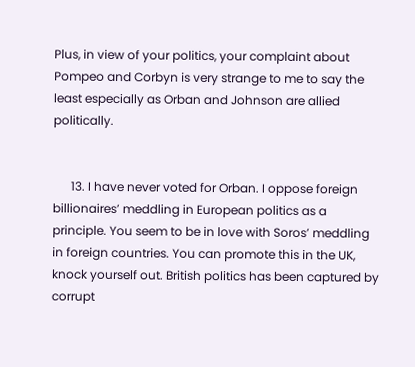Plus, in view of your politics, your complaint about Pompeo and Corbyn is very strange to me to say the least especially as Orban and Johnson are allied politically.


      13. I have never voted for Orban. I oppose foreign billionaires’ meddling in European politics as a principle. You seem to be in love with Soros’ meddling in foreign countries. You can promote this in the UK, knock yourself out. British politics has been captured by corrupt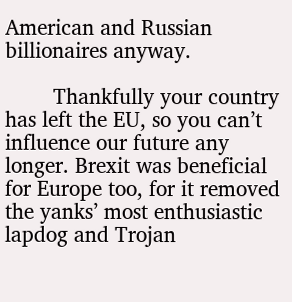American and Russian billionaires anyway.

        Thankfully your country has left the EU, so you can’t influence our future any longer. Brexit was beneficial for Europe too, for it removed the yanks’ most enthusiastic lapdog and Trojan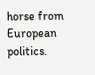horse from European politics.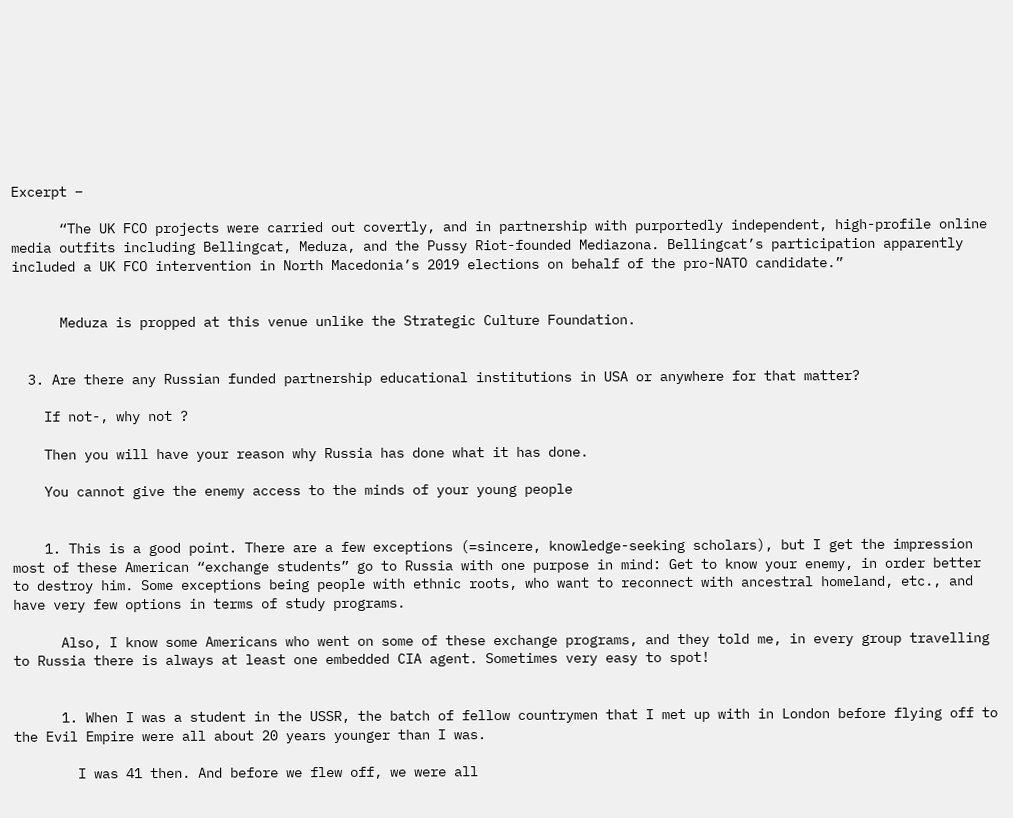Excerpt –

      “The UK FCO projects were carried out covertly, and in partnership with purportedly independent, high-profile online media outfits including Bellingcat, Meduza, and the Pussy Riot-founded Mediazona. Bellingcat’s participation apparently included a UK FCO intervention in North Macedonia’s 2019 elections on behalf of the pro-NATO candidate.”


      Meduza is propped at this venue unlike the Strategic Culture Foundation.


  3. Are there any Russian funded partnership educational institutions in USA or anywhere for that matter?

    If not-, why not ?

    Then you will have your reason why Russia has done what it has done.

    You cannot give the enemy access to the minds of your young people


    1. This is a good point. There are a few exceptions (=sincere, knowledge-seeking scholars), but I get the impression most of these American “exchange students” go to Russia with one purpose in mind: Get to know your enemy, in order better to destroy him. Some exceptions being people with ethnic roots, who want to reconnect with ancestral homeland, etc., and have very few options in terms of study programs.

      Also, I know some Americans who went on some of these exchange programs, and they told me, in every group travelling to Russia there is always at least one embedded CIA agent. Sometimes very easy to spot!


      1. When I was a student in the USSR, the batch of fellow countrymen that I met up with in London before flying off to the Evil Empire were all about 20 years younger than I was.

        I was 41 then. And before we flew off, we were all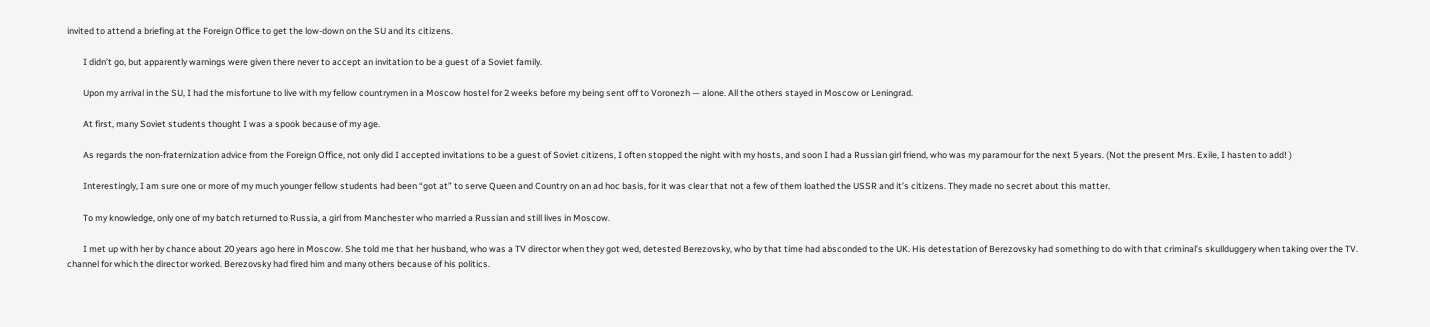invited to attend a briefing at the Foreign Office to get the low-down on the SU and its citizens.

        I didn’t go, but apparently warnings were given there never to accept an invitation to be a guest of a Soviet family.

        Upon my arrival in the SU, I had the misfortune to live with my fellow countrymen in a Moscow hostel for 2 weeks before my being sent off to Voronezh — alone. All the others stayed in Moscow or Leningrad.

        At first, many Soviet students thought I was a spook because of my age.

        As regards the non-fraternization advice from the Foreign Office, not only did I accepted invitations to be a guest of Soviet citizens, I often stopped the night with my hosts, and soon I had a Russian girl friend, who was my paramour for the next 5 years. (Not the present Mrs. Exile, I hasten to add! )

        Interestingly, I am sure one or more of my much younger fellow students had been “got at” to serve Queen and Country on an ad hoc basis, for it was clear that not a few of them loathed the USSR and it’s citizens. They made no secret about this matter.

        To my knowledge, only one of my batch returned to Russia, a girl from Manchester who married a Russian and still lives in Moscow.

        I met up with her by chance about 20 years ago here in Moscow. She told me that her husband, who was a TV director when they got wed, detested Berezovsky, who by that time had absconded to the UK. His detestation of Berezovsky had something to do with that criminal’s skullduggery when taking over the TV. channel for which the director worked. Berezovsky had fired him and many others because of his politics.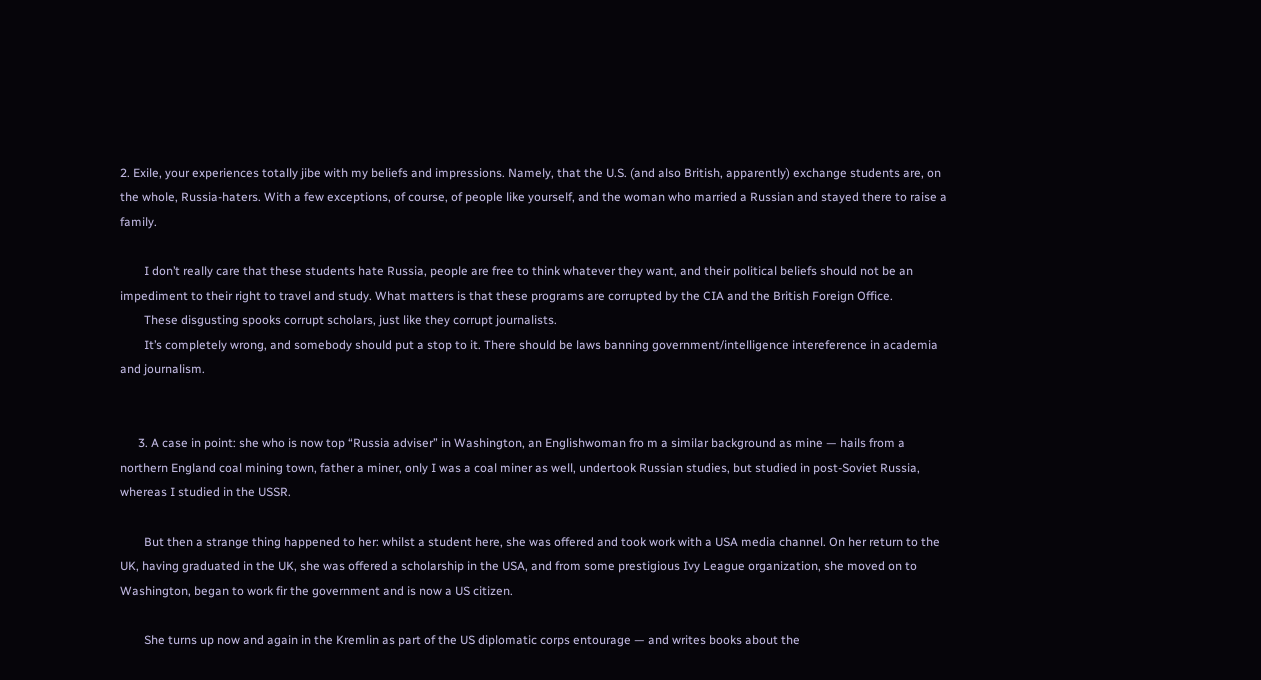2. Exile, your experiences totally jibe with my beliefs and impressions. Namely, that the U.S. (and also British, apparently) exchange students are, on the whole, Russia-haters. With a few exceptions, of course, of people like yourself, and the woman who married a Russian and stayed there to raise a family.

        I don’t really care that these students hate Russia, people are free to think whatever they want, and their political beliefs should not be an impediment to their right to travel and study. What matters is that these programs are corrupted by the CIA and the British Foreign Office.
        These disgusting spooks corrupt scholars, just like they corrupt journalists.
        It’s completely wrong, and somebody should put a stop to it. There should be laws banning government/intelligence intereference in academia and journalism.


      3. A case in point: she who is now top “Russia adviser” in Washington, an Englishwoman fro m a similar background as mine — hails from a northern England coal mining town, father a miner, only I was a coal miner as well, undertook Russian studies, but studied in post-Soviet Russia, whereas I studied in the USSR.

        But then a strange thing happened to her: whilst a student here, she was offered and took work with a USA media channel. On her return to the UK, having graduated in the UK, she was offered a scholarship in the USA, and from some prestigious Ivy League organization, she moved on to Washington, began to work fir the government and is now a US citizen.

        She turns up now and again in the Kremlin as part of the US diplomatic corps entourage — and writes books about the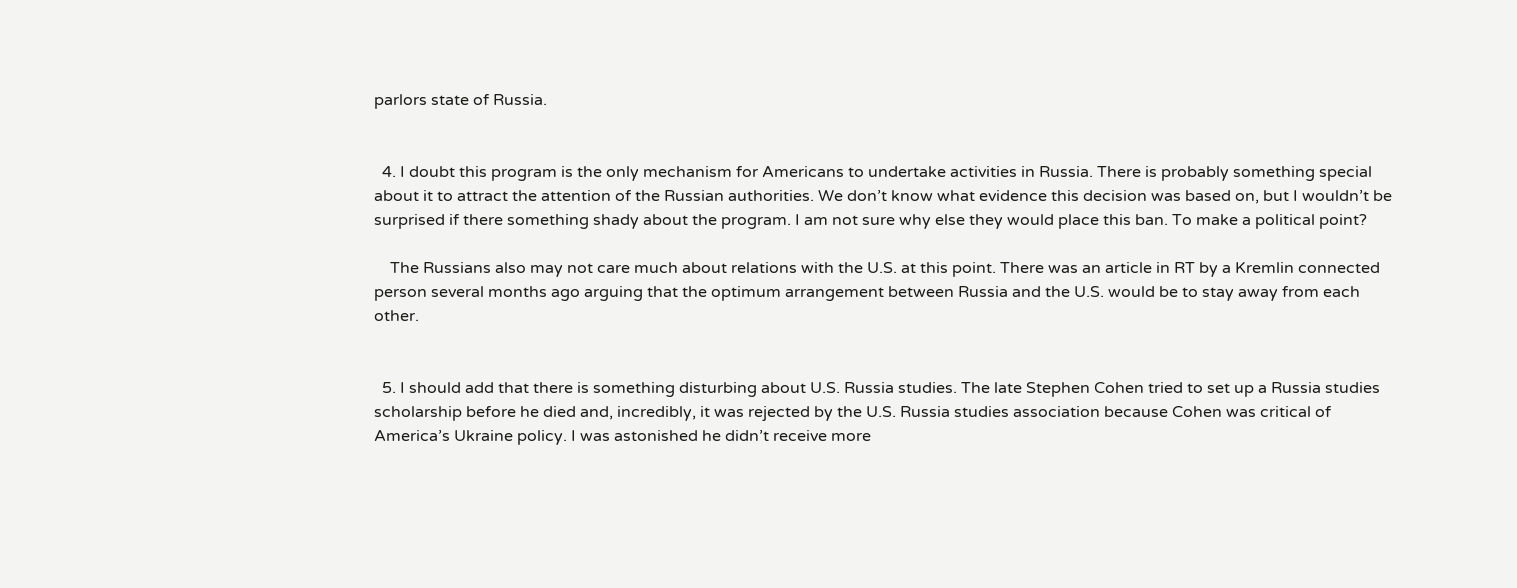parlors state of Russia.


  4. I doubt this program is the only mechanism for Americans to undertake activities in Russia. There is probably something special about it to attract the attention of the Russian authorities. We don’t know what evidence this decision was based on, but I wouldn’t be surprised if there something shady about the program. I am not sure why else they would place this ban. To make a political point?

    The Russians also may not care much about relations with the U.S. at this point. There was an article in RT by a Kremlin connected person several months ago arguing that the optimum arrangement between Russia and the U.S. would be to stay away from each other.


  5. I should add that there is something disturbing about U.S. Russia studies. The late Stephen Cohen tried to set up a Russia studies scholarship before he died and, incredibly, it was rejected by the U.S. Russia studies association because Cohen was critical of America’s Ukraine policy. I was astonished he didn’t receive more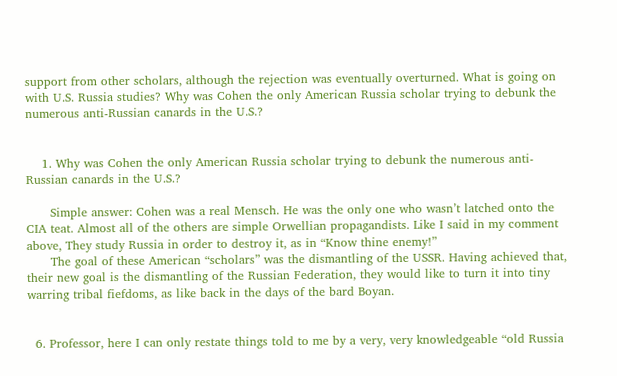support from other scholars, although the rejection was eventually overturned. What is going on with U.S. Russia studies? Why was Cohen the only American Russia scholar trying to debunk the numerous anti-Russian canards in the U.S.?


    1. Why was Cohen the only American Russia scholar trying to debunk the numerous anti-Russian canards in the U.S.?

      Simple answer: Cohen was a real Mensch. He was the only one who wasn’t latched onto the CIA teat. Almost all of the others are simple Orwellian propagandists. Like I said in my comment above, They study Russia in order to destroy it, as in “Know thine enemy!”
      The goal of these American “scholars” was the dismantling of the USSR. Having achieved that, their new goal is the dismantling of the Russian Federation, they would like to turn it into tiny warring tribal fiefdoms, as like back in the days of the bard Boyan.


  6. Professor, here I can only restate things told to me by a very, very knowledgeable “old Russia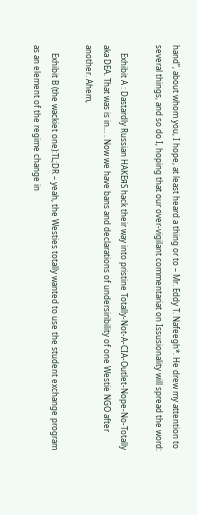hand”, about whom you, I hope, at least heard a thing or to – Mr. Eddy T. Nafeegh*. He drew my attention to several things, and so do I, hoping that our over-vigilant commentariat on Issusionality will spread the word:

    Exhibit A : Dastardly Russian HAKEЯS hack their way into pristine Totally-Not-A-CIA-Outlet-Nope-No-Totally aka DEA. That was is in… . Now we have bans and declarations of undersiribility of one Westie NGO after another. Ahem,

    Exhibit B (the wackiet one):TL;DR – yeah, the Westies totally wanted to use the student exchange program as an element of the regime change in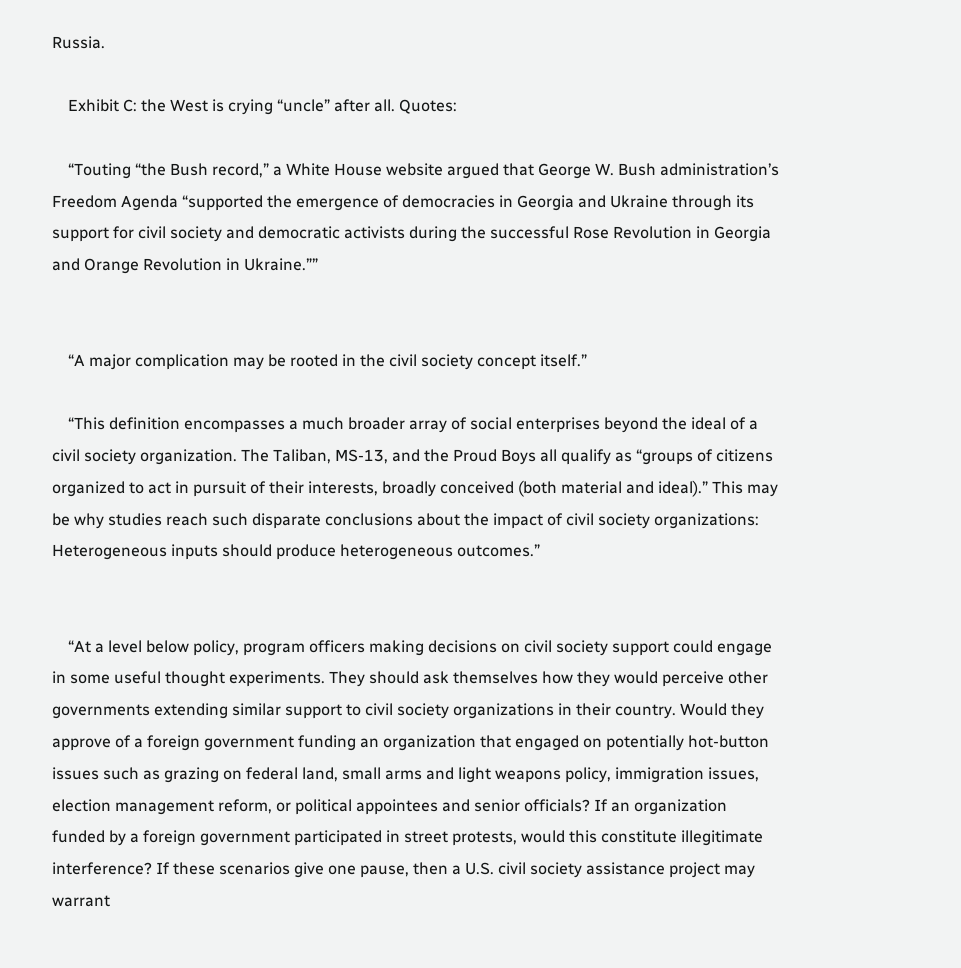Russia.

    Exhibit C: the West is crying “uncle” after all. Quotes:

    “Touting “the Bush record,” a White House website argued that George W. Bush administration’s Freedom Agenda “supported the emergence of democracies in Georgia and Ukraine through its support for civil society and democratic activists during the successful Rose Revolution in Georgia and Orange Revolution in Ukraine.””


    “A major complication may be rooted in the civil society concept itself.”

    “This definition encompasses a much broader array of social enterprises beyond the ideal of a civil society organization. The Taliban, MS-13, and the Proud Boys all qualify as “groups of citizens organized to act in pursuit of their interests, broadly conceived (both material and ideal).” This may be why studies reach such disparate conclusions about the impact of civil society organizations: Heterogeneous inputs should produce heterogeneous outcomes.”


    “At a level below policy, program officers making decisions on civil society support could engage in some useful thought experiments. They should ask themselves how they would perceive other governments extending similar support to civil society organizations in their country. Would they approve of a foreign government funding an organization that engaged on potentially hot-button issues such as grazing on federal land, small arms and light weapons policy, immigration issues, election management reform, or political appointees and senior officials? If an organization funded by a foreign government participated in street protests, would this constitute illegitimate interference? If these scenarios give one pause, then a U.S. civil society assistance project may warrant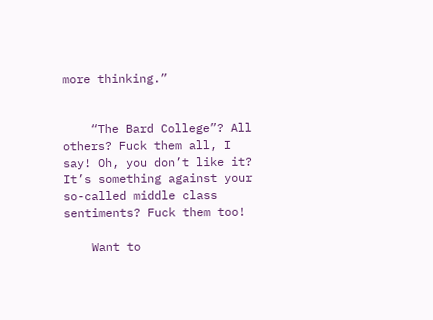more thinking.”


    “The Bard College”? All others? Fuck them all, I say! Oh, you don’t like it? It’s something against your so-called middle class sentiments? Fuck them too!

    Want to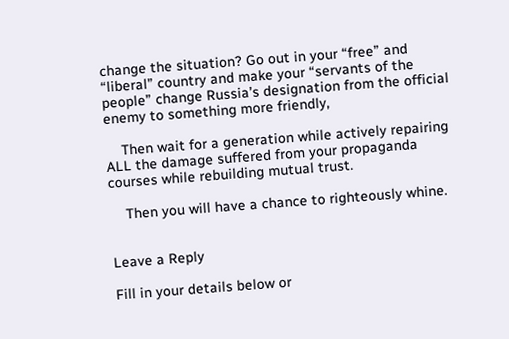change the situation? Go out in your “free” and “liberal” country and make your “servants of the people” change Russia’s designation from the official enemy to something more friendly,

    Then wait for a generation while actively repairing ALL the damage suffered from your propaganda courses while rebuilding mutual trust.

    Then you will have a chance to righteously whine.


Leave a Reply

Fill in your details below or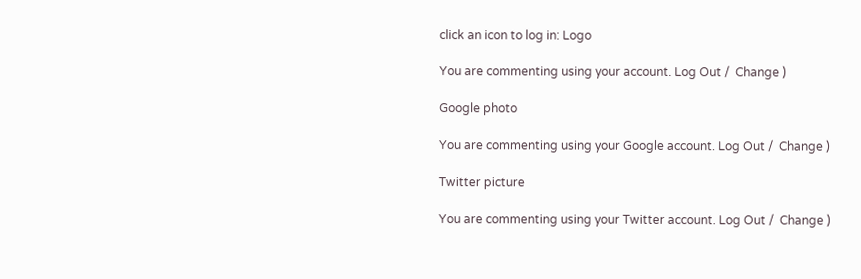click an icon to log in: Logo

You are commenting using your account. Log Out /  Change )

Google photo

You are commenting using your Google account. Log Out /  Change )

Twitter picture

You are commenting using your Twitter account. Log Out /  Change )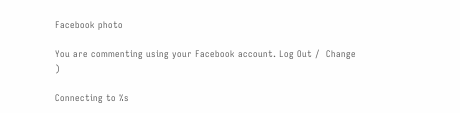Facebook photo

You are commenting using your Facebook account. Log Out /  Change )

Connecting to %s